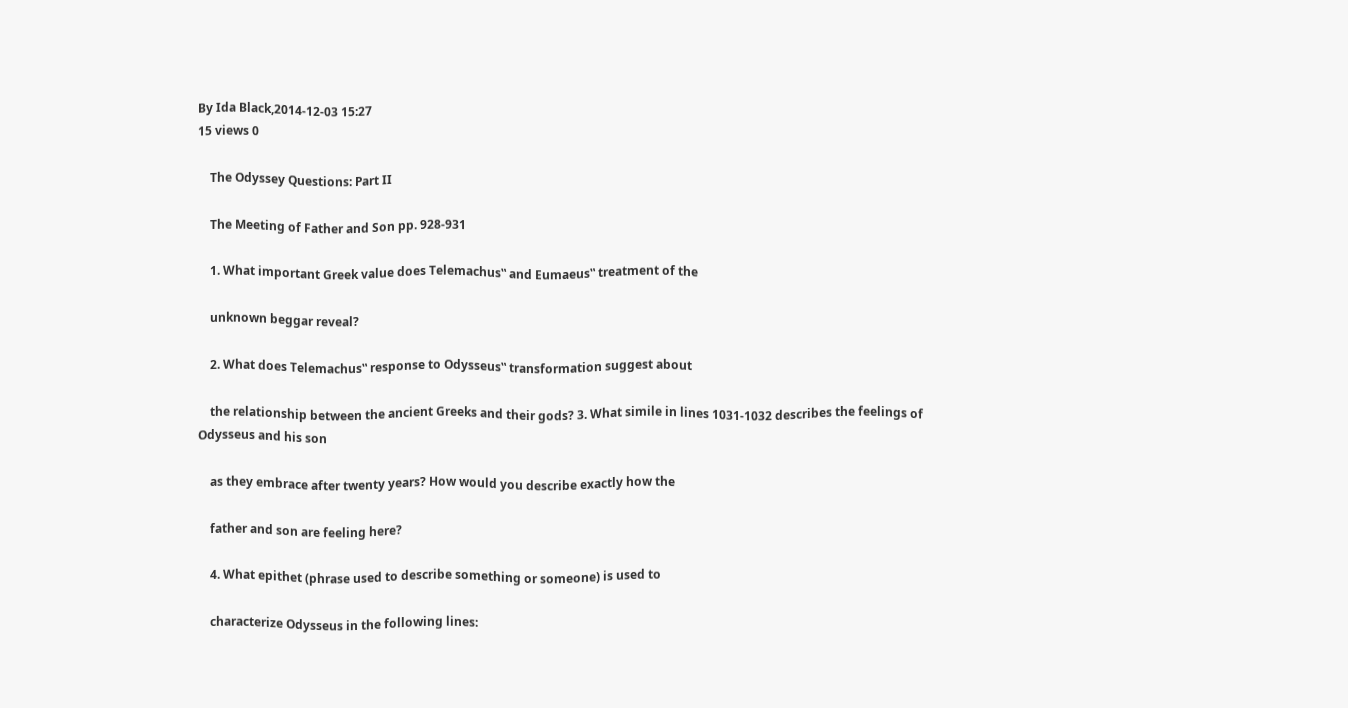By Ida Black,2014-12-03 15:27
15 views 0

    The Odyssey Questions: Part II

    The Meeting of Father and Son pp. 928-931

    1. What important Greek value does Telemachus‟ and Eumaeus‟ treatment of the

    unknown beggar reveal?

    2. What does Telemachus‟ response to Odysseus‟ transformation suggest about

    the relationship between the ancient Greeks and their gods? 3. What simile in lines 1031-1032 describes the feelings of Odysseus and his son

    as they embrace after twenty years? How would you describe exactly how the

    father and son are feeling here?

    4. What epithet (phrase used to describe something or someone) is used to

    characterize Odysseus in the following lines: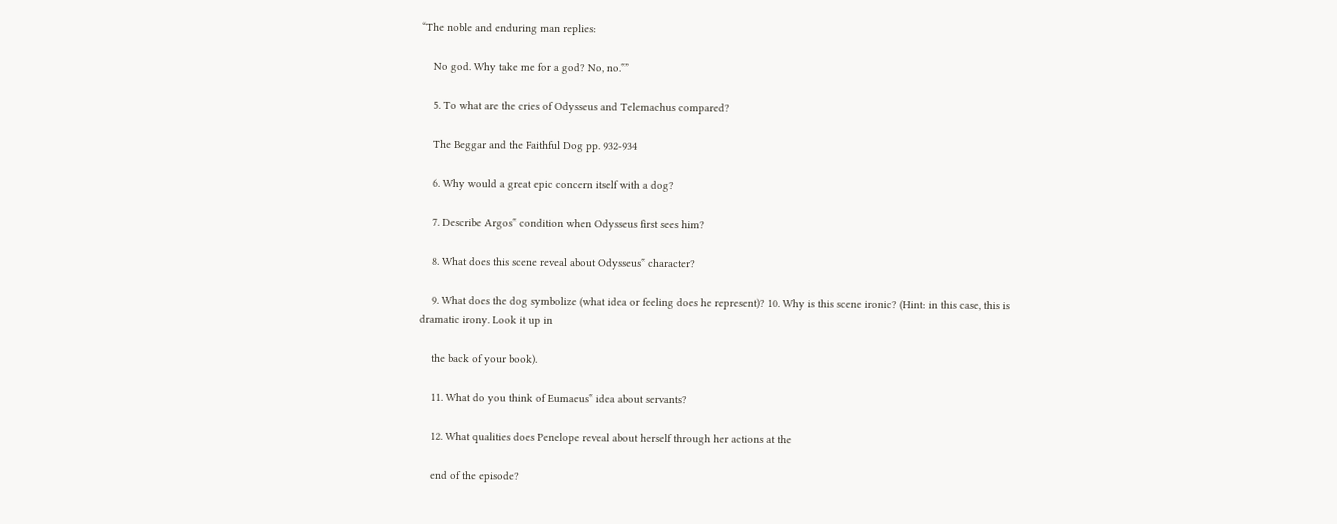“The noble and enduring man replies:

    No god. Why take me for a god? No, no.‟”

    5. To what are the cries of Odysseus and Telemachus compared?

    The Beggar and the Faithful Dog pp. 932-934

    6. Why would a great epic concern itself with a dog?

    7. Describe Argos‟ condition when Odysseus first sees him?

    8. What does this scene reveal about Odysseus‟ character?

    9. What does the dog symbolize (what idea or feeling does he represent)? 10. Why is this scene ironic? (Hint: in this case, this is dramatic irony. Look it up in

    the back of your book).

    11. What do you think of Eumaeus‟ idea about servants?

    12. What qualities does Penelope reveal about herself through her actions at the

    end of the episode?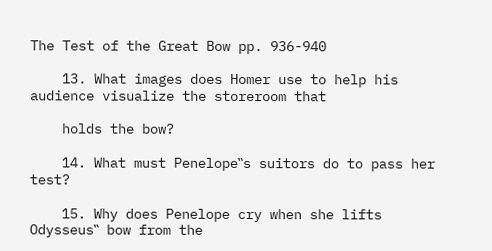The Test of the Great Bow pp. 936-940

    13. What images does Homer use to help his audience visualize the storeroom that

    holds the bow?

    14. What must Penelope‟s suitors do to pass her test?

    15. Why does Penelope cry when she lifts Odysseus‟ bow from the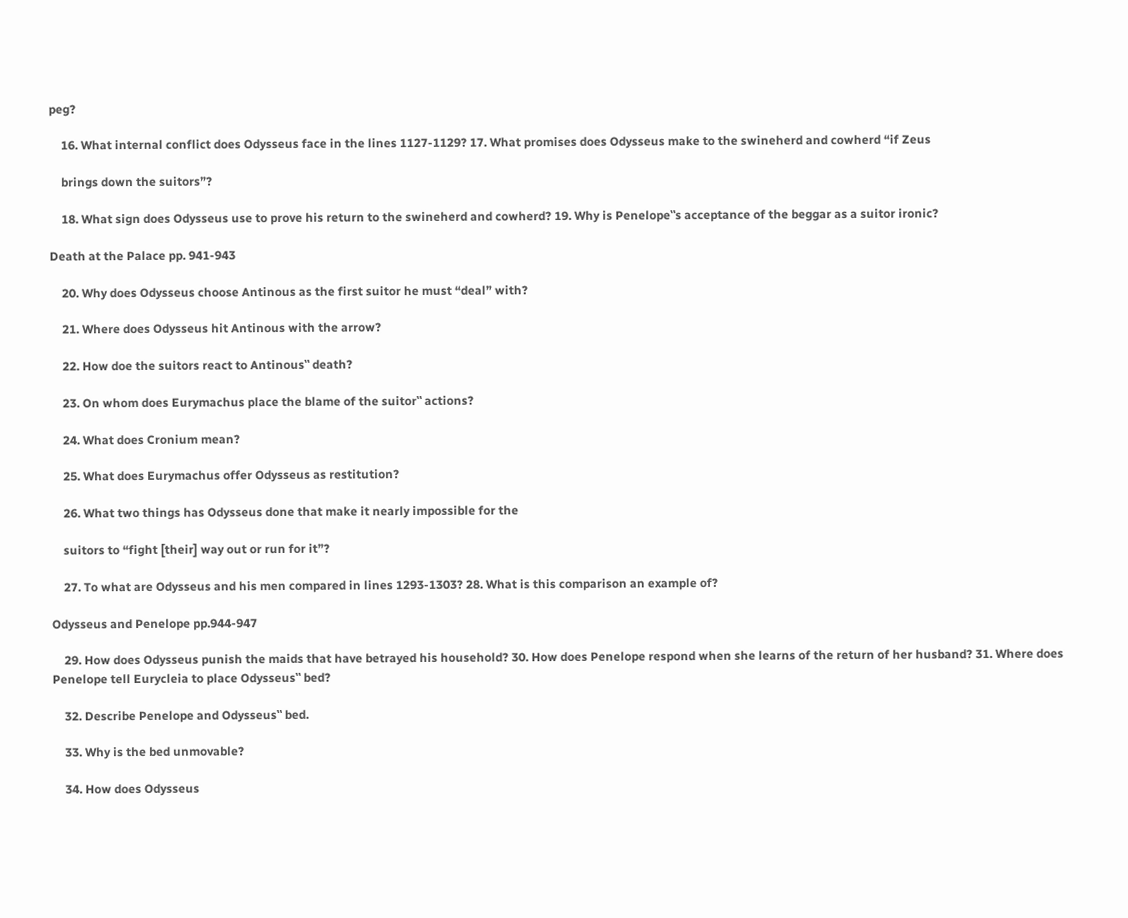peg?

    16. What internal conflict does Odysseus face in the lines 1127-1129? 17. What promises does Odysseus make to the swineherd and cowherd “if Zeus

    brings down the suitors”?

    18. What sign does Odysseus use to prove his return to the swineherd and cowherd? 19. Why is Penelope‟s acceptance of the beggar as a suitor ironic?

Death at the Palace pp. 941-943

    20. Why does Odysseus choose Antinous as the first suitor he must “deal” with?

    21. Where does Odysseus hit Antinous with the arrow?

    22. How doe the suitors react to Antinous‟ death?

    23. On whom does Eurymachus place the blame of the suitor‟ actions?

    24. What does Cronium mean?

    25. What does Eurymachus offer Odysseus as restitution?

    26. What two things has Odysseus done that make it nearly impossible for the

    suitors to “fight [their] way out or run for it”?

    27. To what are Odysseus and his men compared in lines 1293-1303? 28. What is this comparison an example of?

Odysseus and Penelope pp.944-947

    29. How does Odysseus punish the maids that have betrayed his household? 30. How does Penelope respond when she learns of the return of her husband? 31. Where does Penelope tell Eurycleia to place Odysseus‟ bed?

    32. Describe Penelope and Odysseus‟ bed.

    33. Why is the bed unmovable?

    34. How does Odysseus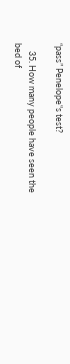“pass” Penelope‟s test?

    35. How many people have seen the bed of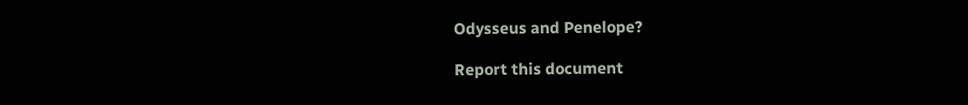Odysseus and Penelope?

Report this document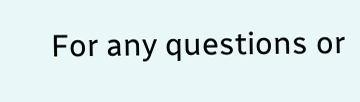For any questions or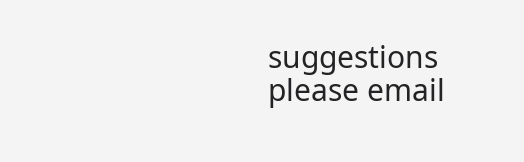suggestions please email